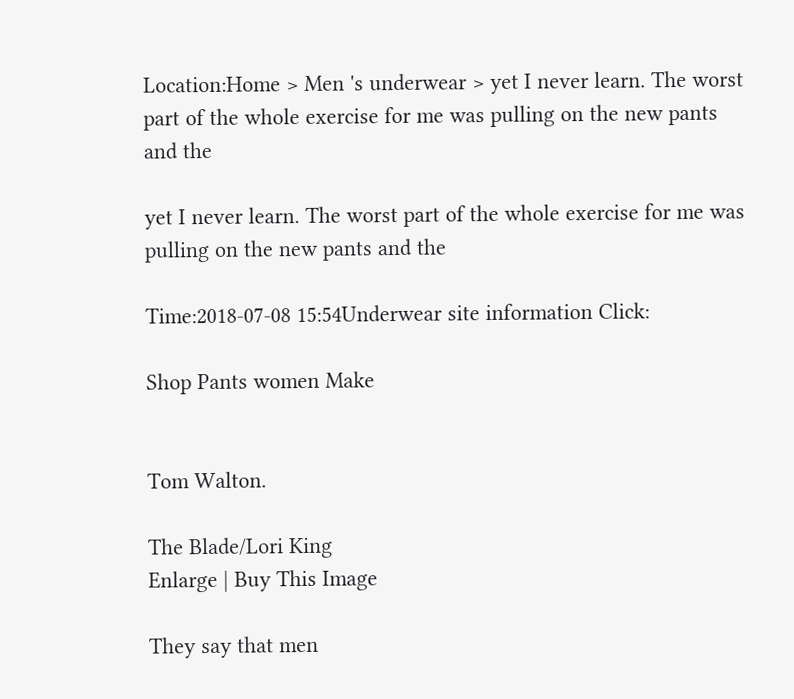Location:Home > Men 's underwear > yet I never learn. The worst part of the whole exercise for me was pulling on the new pants and the

yet I never learn. The worst part of the whole exercise for me was pulling on the new pants and the

Time:2018-07-08 15:54Underwear site information Click:

Shop Pants women Make


Tom Walton.

The Blade/Lori King
Enlarge | Buy This Image

They say that men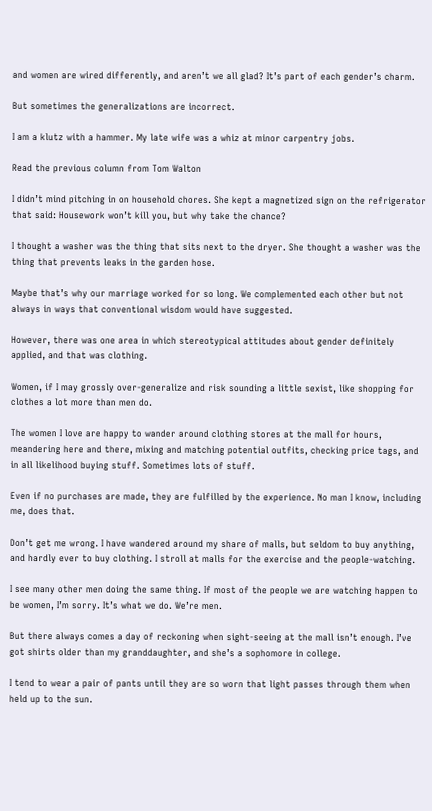and women are wired differently, and aren’t we all glad? It’s part of each gender’s charm.

But sometimes the generalizations are incorrect.

I am a klutz with a hammer. My late wife was a whiz at minor carpentry jobs.

Read the previous column from Tom Walton

I didn’t mind pitching in on household chores. She kept a magnetized sign on the refrigerator that said: Housework won’t kill you, but why take the chance?

I thought a washer was the thing that sits next to the dryer. She thought a washer was the thing that prevents leaks in the garden hose.

Maybe that’s why our marriage worked for so long. We complemented each other but not always in ways that conventional wisdom would have suggested.

However, there was one area in which stereotypical attitudes about gender definitely applied, and that was clothing.

Women, if I may grossly over-generalize and risk sounding a little sexist, like shopping for clothes a lot more than men do.

The women I love are happy to wander around clothing stores at the mall for hours, meandering here and there, mixing and matching potential outfits, checking price tags, and in all likelihood buying stuff. Sometimes lots of stuff.

Even if no purchases are made, they are fulfilled by the experience. No man I know, including me, does that.

Don’t get me wrong. I have wandered around my share of malls, but seldom to buy anything, and hardly ever to buy clothing. I stroll at malls for the exercise and the people-watching.

I see many other men doing the same thing. If most of the people we are watching happen to be women, I’m sorry. It’s what we do. We’re men.

But there always comes a day of reckoning when sight-seeing at the mall isn’t enough. I’ve got shirts older than my granddaughter, and she’s a sophomore in college.

I tend to wear a pair of pants until they are so worn that light passes through them when held up to the sun.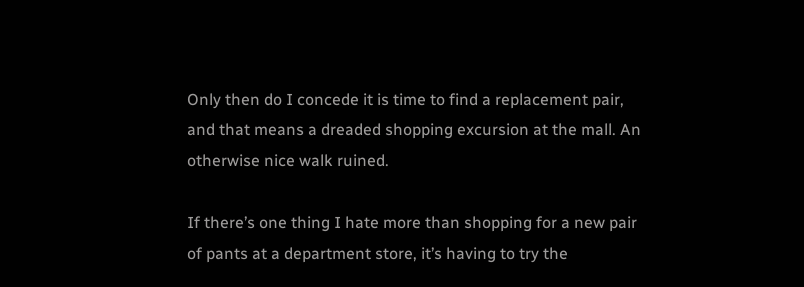Only then do I concede it is time to find a replacement pair, and that means a dreaded shopping excursion at the mall. An otherwise nice walk ruined.

If there’s one thing I hate more than shopping for a new pair of pants at a department store, it’s having to try the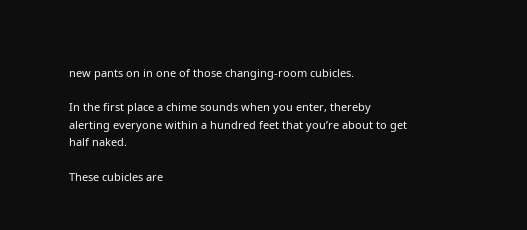new pants on in one of those changing-room cubicles.

In the first place a chime sounds when you enter, thereby alerting everyone within a hundred feet that you’re about to get half naked.

These cubicles are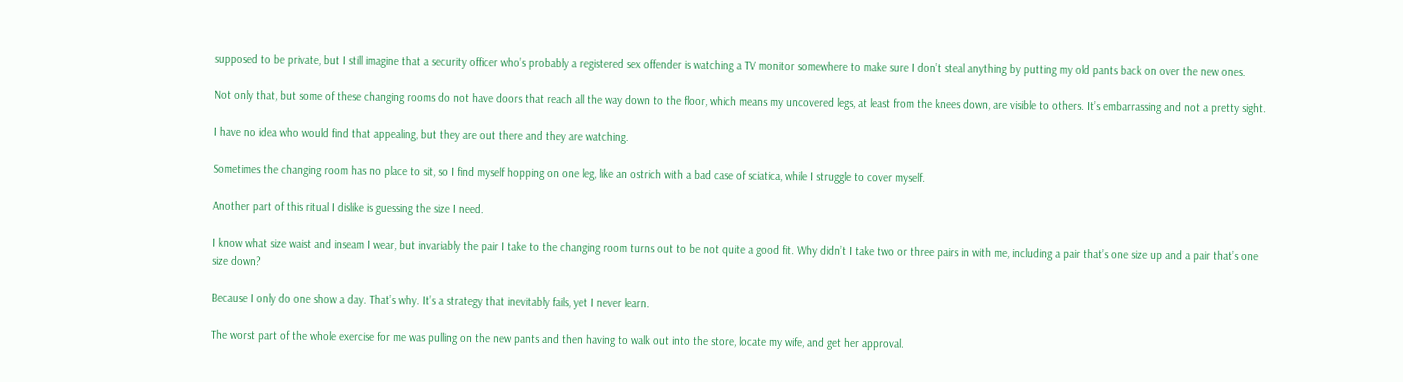supposed to be private, but I still imagine that a security officer who’s probably a registered sex offender is watching a TV monitor somewhere to make sure I don’t steal anything by putting my old pants back on over the new ones.

Not only that, but some of these changing rooms do not have doors that reach all the way down to the floor, which means my uncovered legs, at least from the knees down, are visible to others. It’s embarrassing and not a pretty sight.

I have no idea who would find that appealing, but they are out there and they are watching.

Sometimes the changing room has no place to sit, so I find myself hopping on one leg, like an ostrich with a bad case of sciatica, while I struggle to cover myself.

Another part of this ritual I dislike is guessing the size I need.

I know what size waist and inseam I wear, but invariably the pair I take to the changing room turns out to be not quite a good fit. Why didn’t I take two or three pairs in with me, including a pair that’s one size up and a pair that’s one size down?

Because I only do one show a day. That’s why. It’s a strategy that inevitably fails, yet I never learn.

The worst part of the whole exercise for me was pulling on the new pants and then having to walk out into the store, locate my wife, and get her approval.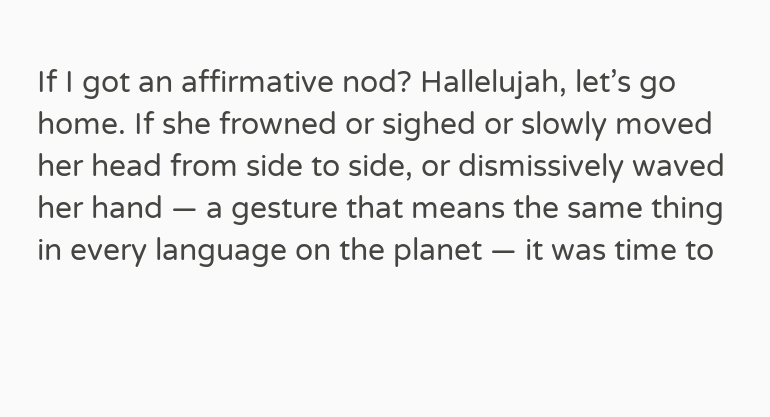If I got an affirmative nod? Hallelujah, let’s go home. If she frowned or sighed or slowly moved her head from side to side, or dismissively waved her hand — a gesture that means the same thing in every language on the planet — it was time to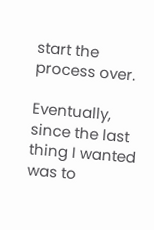start the process over.

Eventually, since the last thing I wanted was to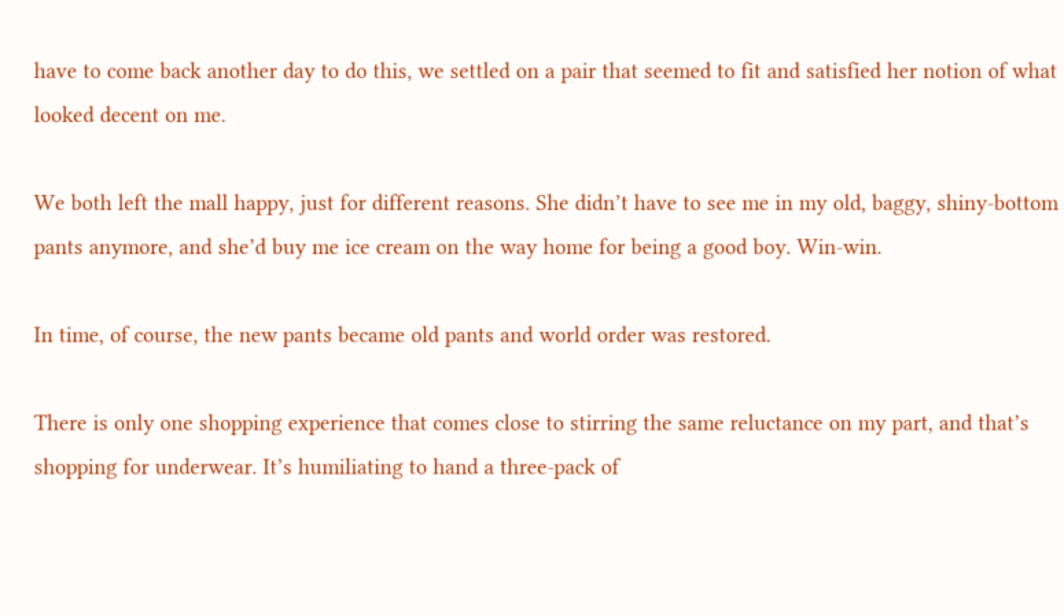have to come back another day to do this, we settled on a pair that seemed to fit and satisfied her notion of what looked decent on me.

We both left the mall happy, just for different reasons. She didn’t have to see me in my old, baggy, shiny-bottom pants anymore, and she’d buy me ice cream on the way home for being a good boy. Win-win.

In time, of course, the new pants became old pants and world order was restored.

There is only one shopping experience that comes close to stirring the same reluctance on my part, and that’s shopping for underwear. It’s humiliating to hand a three-pack of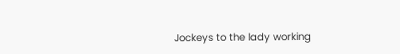Jockeys to the lady working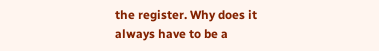the register. Why does it always have to be a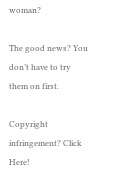woman?

The good news? You don’t have to try them on first.

Copyright infringement? Click Here!